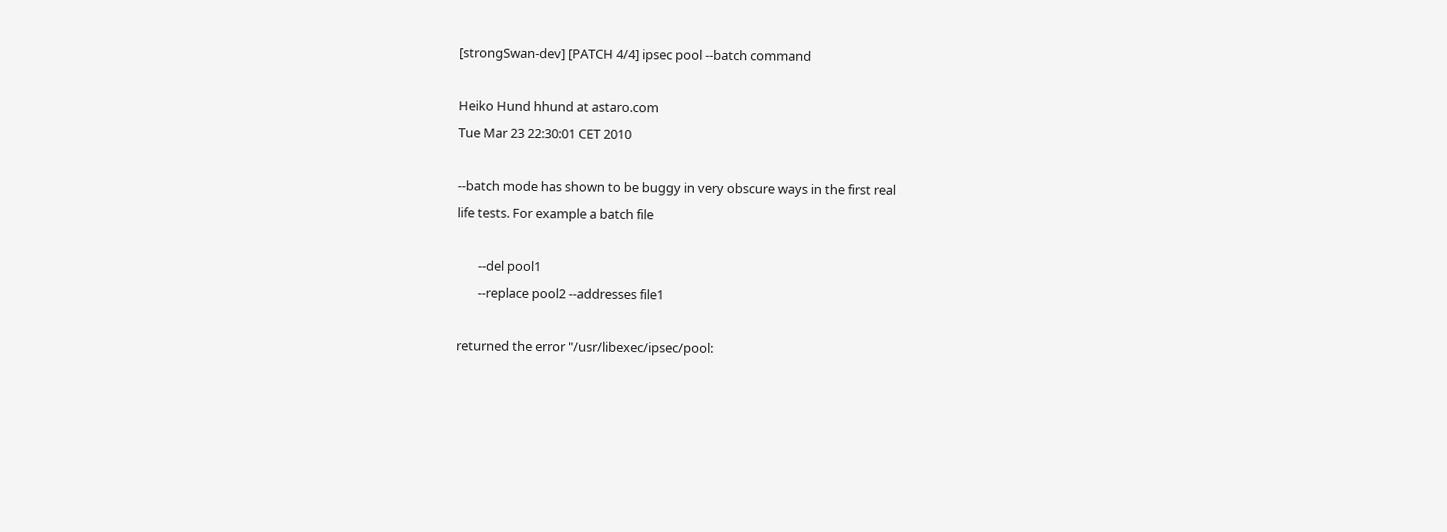[strongSwan-dev] [PATCH 4/4] ipsec pool --batch command

Heiko Hund hhund at astaro.com
Tue Mar 23 22:30:01 CET 2010

--batch mode has shown to be buggy in very obscure ways in the first real
life tests. For example a batch file

       --del pool1
       --replace pool2 --addresses file1

returned the error "/usr/libexec/ipsec/pool: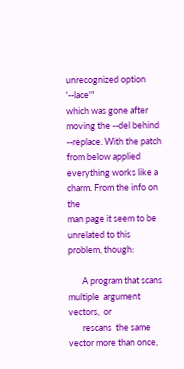unrecognized option '--lace'"
which was gone after moving the --del behind --replace. With the patch
from below applied everything works like a charm. From the info on the
man page it seem to be unrelated to this problem, though:

       A program that scans multiple  argument  vectors,  or
       rescans  the same vector more than once,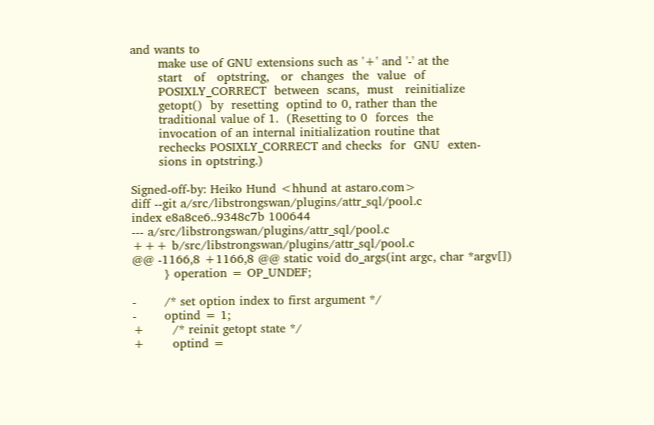and wants to
       make use of GNU extensions such as '+' and '-' at the
       start   of   optstring,   or  changes  the  value  of
       POSIXLY_CORRECT  between  scans,  must   reinitialize
       getopt()  by  resetting  optind to 0, rather than the
       traditional value of 1.  (Resetting to 0  forces  the
       invocation of an internal initialization routine that
       rechecks POSIXLY_CORRECT and checks  for  GNU  exten-
       sions in optstring.)

Signed-off-by: Heiko Hund <hhund at astaro.com>
diff --git a/src/libstrongswan/plugins/attr_sql/pool.c
index e8a8ce6..9348c7b 100644
--- a/src/libstrongswan/plugins/attr_sql/pool.c
+++ b/src/libstrongswan/plugins/attr_sql/pool.c
@@ -1166,8 +1166,8 @@ static void do_args(int argc, char *argv[])
        } operation = OP_UNDEF;

-       /* set option index to first argument */
-       optind = 1;
+       /* reinit getopt state */
+       optind =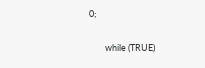0;

        while (TRUE)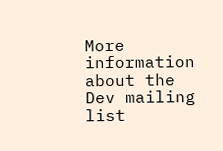More information about the Dev mailing list